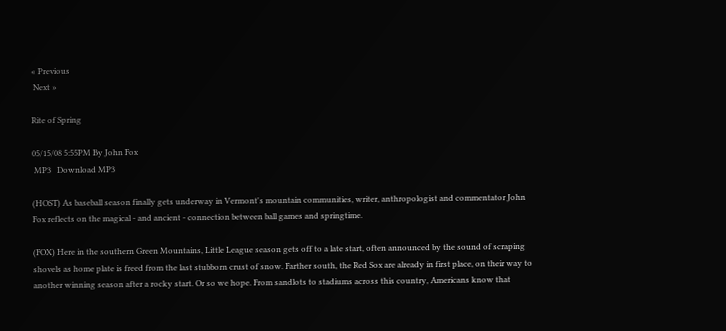« Previous
 Next »

Rite of Spring

05/15/08 5:55PM By John Fox
 MP3   Download MP3

(HOST) As baseball season finally gets underway in Vermont's mountain communities, writer, anthropologist and commentator John Fox reflects on the magical - and ancient - connection between ball games and springtime.

(FOX) Here in the southern Green Mountains, Little League season gets off to a late start, often announced by the sound of scraping shovels as home plate is freed from the last stubborn crust of snow. Farther south, the Red Sox are already in first place, on their way to another winning season after a rocky start. Or so we hope. From sandlots to stadiums across this country, Americans know that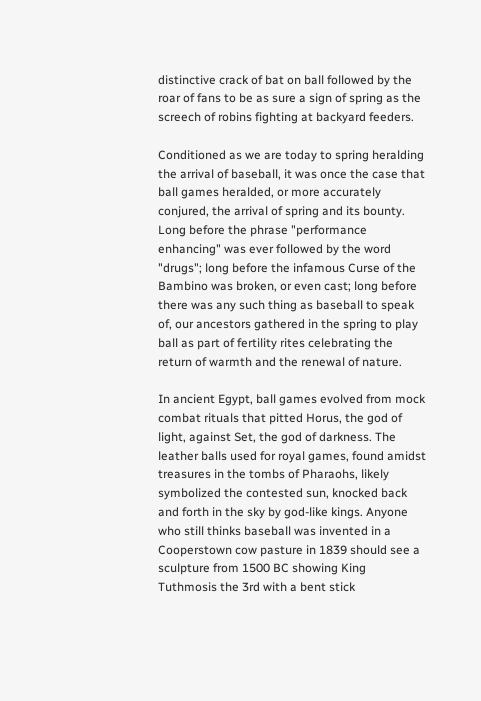distinctive crack of bat on ball followed by the roar of fans to be as sure a sign of spring as the screech of robins fighting at backyard feeders.

Conditioned as we are today to spring heralding the arrival of baseball, it was once the case that ball games heralded, or more accurately conjured, the arrival of spring and its bounty. Long before the phrase "performance enhancing" was ever followed by the word "drugs"; long before the infamous Curse of the Bambino was broken, or even cast; long before there was any such thing as baseball to speak of, our ancestors gathered in the spring to play ball as part of fertility rites celebrating the return of warmth and the renewal of nature.

In ancient Egypt, ball games evolved from mock combat rituals that pitted Horus, the god of light, against Set, the god of darkness. The leather balls used for royal games, found amidst treasures in the tombs of Pharaohs, likely symbolized the contested sun, knocked back and forth in the sky by god-like kings. Anyone who still thinks baseball was invented in a Cooperstown cow pasture in 1839 should see a sculpture from 1500 BC showing King Tuthmosis the 3rd with a bent stick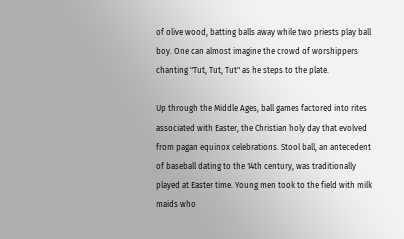of olive wood, batting balls away while two priests play ball boy. One can almost imagine the crowd of worshippers chanting "Tut, Tut, Tut" as he steps to the plate.

Up through the Middle Ages, ball games factored into rites associated with Easter, the Christian holy day that evolved from pagan equinox celebrations. Stool ball, an antecedent of baseball dating to the 14th century, was traditionally played at Easter time. Young men took to the field with milk maids who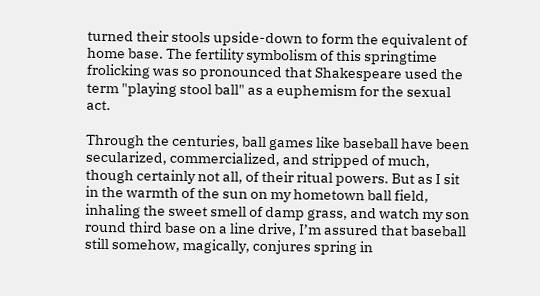turned their stools upside-down to form the equivalent of home base. The fertility symbolism of this springtime frolicking was so pronounced that Shakespeare used the term "playing stool ball" as a euphemism for the sexual act.

Through the centuries, ball games like baseball have been secularized, commercialized, and stripped of much, though certainly not all, of their ritual powers. But as I sit in the warmth of the sun on my hometown ball field, inhaling the sweet smell of damp grass, and watch my son round third base on a line drive, I’m assured that baseball still somehow, magically, conjures spring in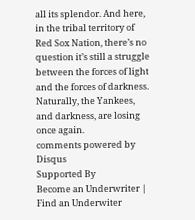all its splendor. And here, in the tribal territory of Red Sox Nation, there’s no question it’s still a struggle between the forces of light and the forces of darkness. Naturally, the Yankees, and darkness, are losing once again.
comments powered by Disqus
Supported By
Become an Underwriter | Find an Underwiter